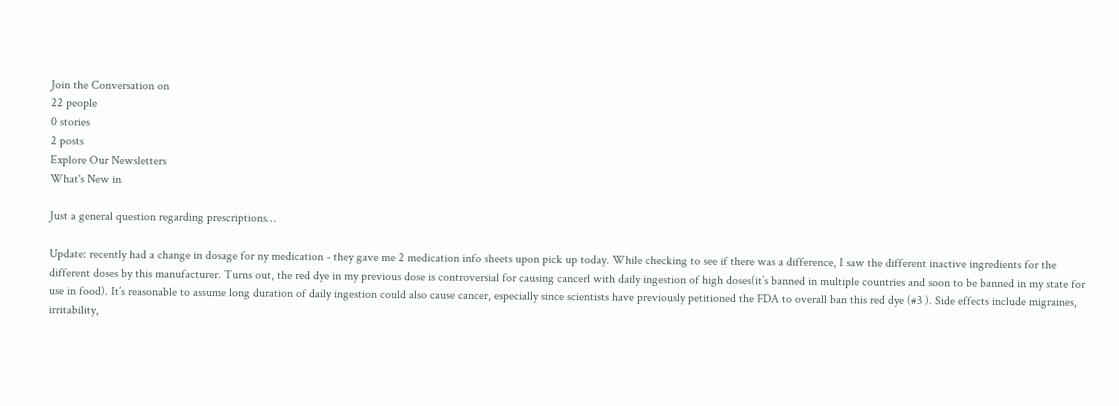Join the Conversation on
22 people
0 stories
2 posts
Explore Our Newsletters
What's New in

Just a general question regarding prescriptions…

Update: recently had a change in dosage for ny medication - they gave me 2 medication info sheets upon pick up today. While checking to see if there was a difference, I saw the different inactive ingredients for the different doses by this manufacturer. Turns out, the red dye in my previous dose is controversial for causing cancerl with daily ingestion of high doses(it’s banned in multiple countries and soon to be banned in my state for use in food). It’s reasonable to assume long duration of daily ingestion could also cause cancer, especially since scientists have previously petitioned the FDA to overall ban this red dye (#3 ). Side effects include migraines, irritability,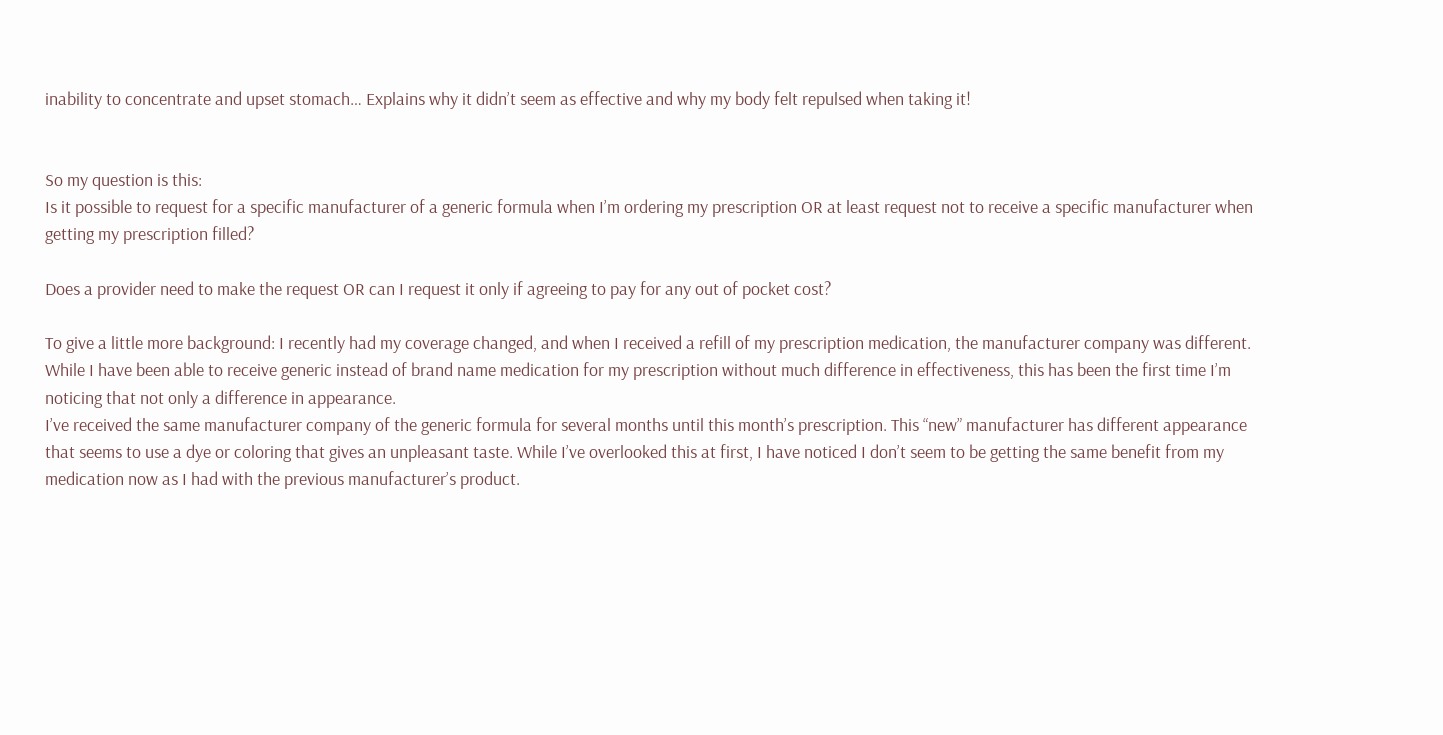inability to concentrate and upset stomach… Explains why it didn’t seem as effective and why my body felt repulsed when taking it!


So my question is this:
Is it possible to request for a specific manufacturer of a generic formula when I’m ordering my prescription OR at least request not to receive a specific manufacturer when getting my prescription filled?

Does a provider need to make the request OR can I request it only if agreeing to pay for any out of pocket cost?

To give a little more background: I recently had my coverage changed, and when I received a refill of my prescription medication, the manufacturer company was different. While I have been able to receive generic instead of brand name medication for my prescription without much difference in effectiveness, this has been the first time I’m noticing that not only a difference in appearance.
I’ve received the same manufacturer company of the generic formula for several months until this month’s prescription. This “new” manufacturer has different appearance that seems to use a dye or coloring that gives an unpleasant taste. While I’ve overlooked this at first, I have noticed I don’t seem to be getting the same benefit from my medication now as I had with the previous manufacturer’s product.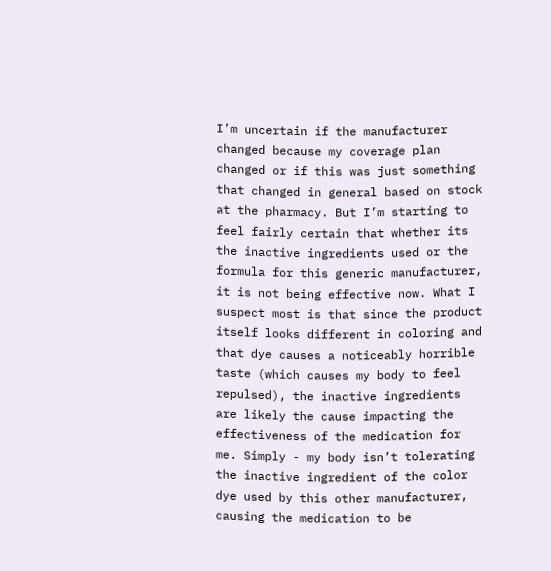I’m uncertain if the manufacturer changed because my coverage plan changed or if this was just something that changed in general based on stock at the pharmacy. But I’m starting to feel fairly certain that whether its the inactive ingredients used or the formula for this generic manufacturer, it is not being effective now. What I suspect most is that since the product itself looks different in coloring and that dye causes a noticeably horrible taste (which causes my body to feel repulsed), the inactive ingredients are likely the cause impacting the effectiveness of the medication for me. Simply - my body isn’t tolerating the inactive ingredient of the color dye used by this other manufacturer, causing the medication to be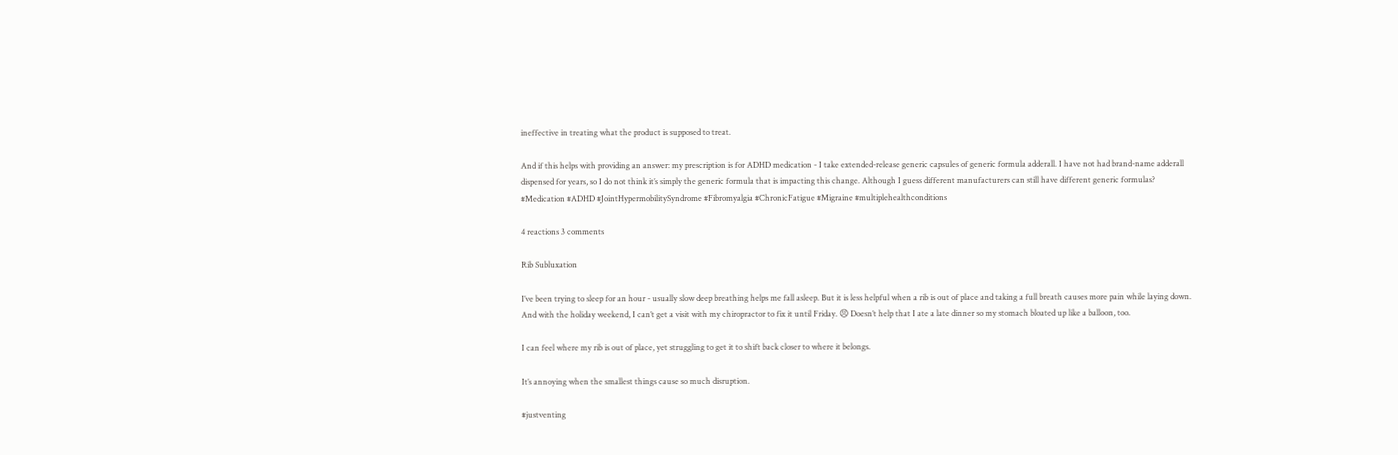ineffective in treating what the product is supposed to treat.

And if this helps with providing an answer: my prescription is for ADHD medication - I take extended-release generic capsules of generic formula adderall. I have not had brand-name adderall dispensed for years, so I do not think it’s simply the generic formula that is impacting this change. Although I guess different manufacturers can still have different generic formulas?
#Medication #ADHD #JointHypermobilitySyndrome #Fibromyalgia #ChronicFatigue #Migraine #multiplehealthconditions

4 reactions 3 comments

Rib Subluxation

I’ve been trying to sleep for an hour - usually slow deep breathing helps me fall asleep. But it is less helpful when a rib is out of place and taking a full breath causes more pain while laying down.
And with the holiday weekend, I can’t get a visit with my chiropractor to fix it until Friday. 😣 Doesn’t help that I ate a late dinner so my stomach bloated up like a balloon, too.

I can feel where my rib is out of place, yet struggling to get it to shift back closer to where it belongs.

It’s annoying when the smallest things cause so much disruption.

#justventing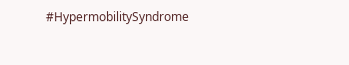#HypermobilitySyndrome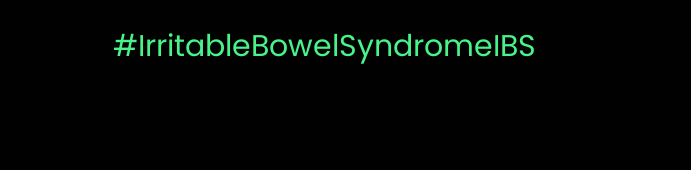#IrritableBowelSyndromeIBS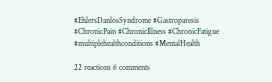#EhlersDanlosSyndrome #Gastroparesis #ChronicPain #ChronicIllness #ChronicFatigue #multiplehealthconditions #MentalHealth

22 reactions 6 comments